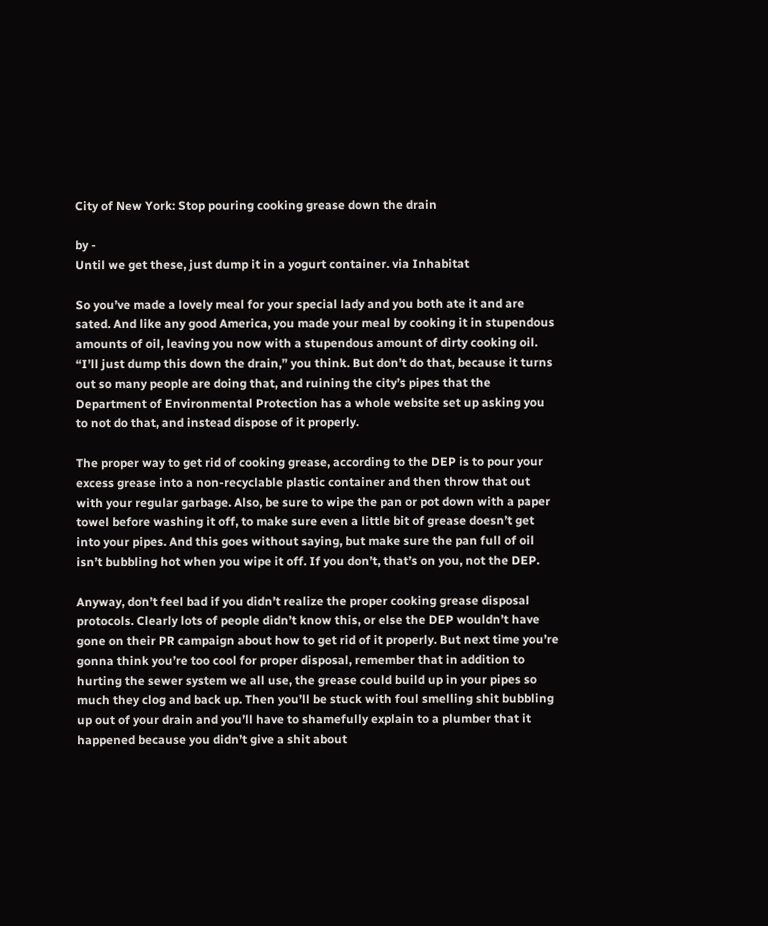City of New York: Stop pouring cooking grease down the drain

by -
Until we get these, just dump it in a yogurt container. via Inhabitat

So you’ve made a lovely meal for your special lady and you both ate it and are sated. And like any good America, you made your meal by cooking it in stupendous amounts of oil, leaving you now with a stupendous amount of dirty cooking oil. “I’ll just dump this down the drain,” you think. But don’t do that, because it turns out so many people are doing that, and ruining the city’s pipes that the Department of Environmental Protection has a whole website set up asking you to not do that, and instead dispose of it properly.

The proper way to get rid of cooking grease, according to the DEP is to pour your excess grease into a non-recyclable plastic container and then throw that out with your regular garbage. Also, be sure to wipe the pan or pot down with a paper towel before washing it off, to make sure even a little bit of grease doesn’t get into your pipes. And this goes without saying, but make sure the pan full of oil isn’t bubbling hot when you wipe it off. If you don’t, that’s on you, not the DEP.

Anyway, don’t feel bad if you didn’t realize the proper cooking grease disposal protocols. Clearly lots of people didn’t know this, or else the DEP wouldn’t have gone on their PR campaign about how to get rid of it properly. But next time you’re gonna think you’re too cool for proper disposal, remember that in addition to hurting the sewer system we all use, the grease could build up in your pipes so much they clog and back up. Then you’ll be stuck with foul smelling shit bubbling up out of your drain and you’ll have to shamefully explain to a plumber that it happened because you didn’t give a shit about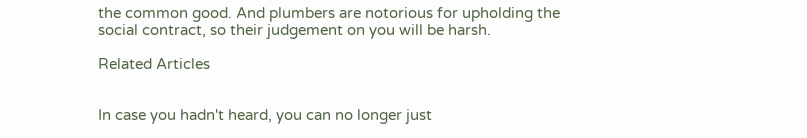the common good. And plumbers are notorious for upholding the social contract, so their judgement on you will be harsh.

Related Articles


In case you hadn't heard, you can no longer just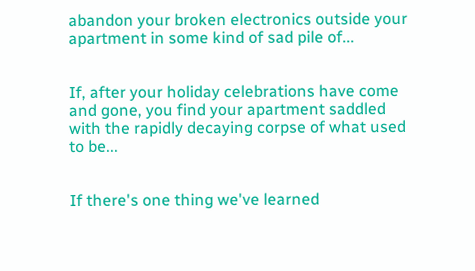abandon your broken electronics outside your apartment in some kind of sad pile of...


If, after your holiday celebrations have come and gone, you find your apartment saddled with the rapidly decaying corpse of what used to be...


If there's one thing we've learned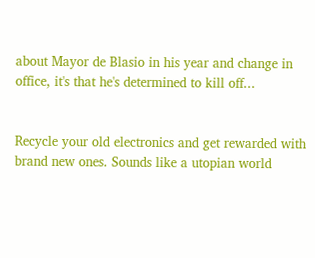about Mayor de Blasio in his year and change in office, it's that he's determined to kill off...


Recycle your old electronics and get rewarded with brand new ones. Sounds like a utopian world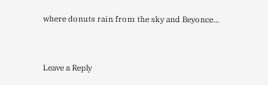where donuts rain from the sky and Beyonce...


Leave a Reply